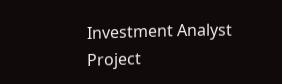Investment Analyst Project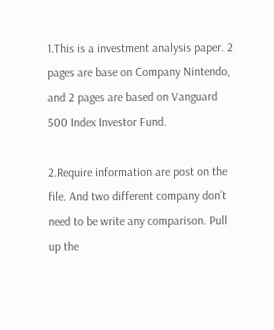1.This is a investment analysis paper. 2 pages are base on Company Nintendo, and 2 pages are based on Vanguard 500 Index Investor Fund.

2.Require information are post on the file. And two different company don’t need to be write any comparison. Pull up the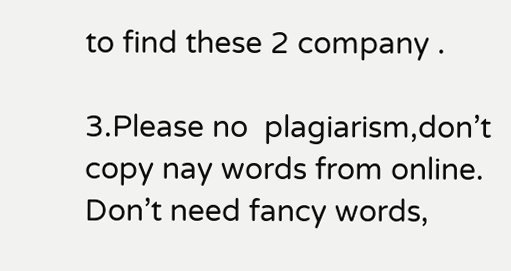to find these 2 company .

3.Please no  plagiarism,don’t copy nay words from online. Don’t need fancy words,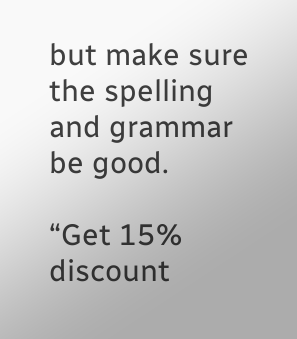but make sure the spelling and grammar be good.

“Get 15% discount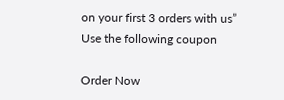on your first 3 orders with us”
Use the following coupon

Order Now